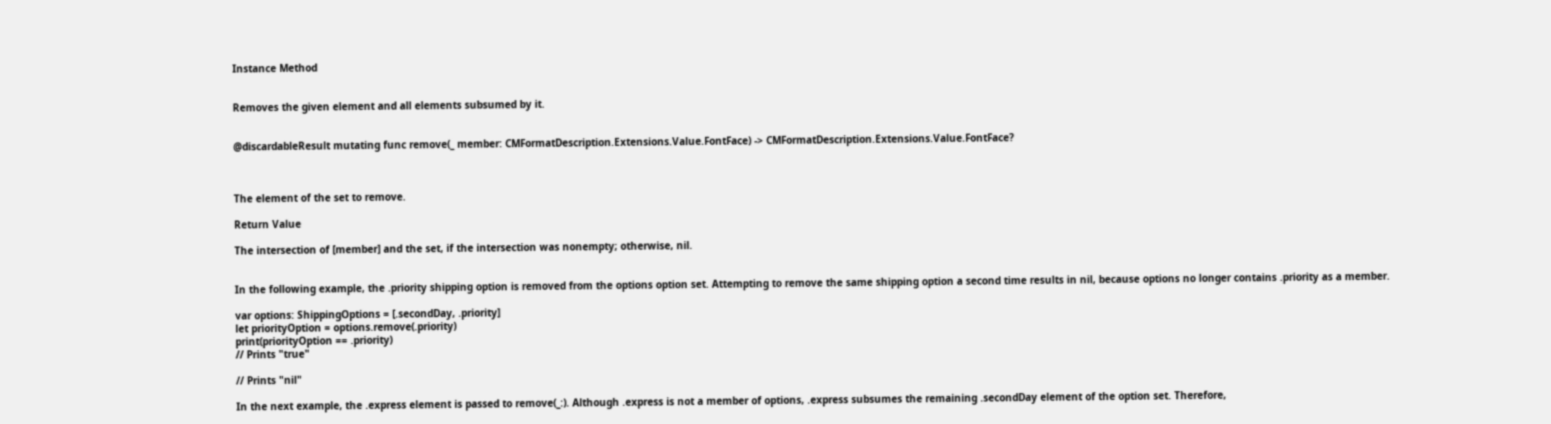Instance Method


Removes the given element and all elements subsumed by it.


@discardableResult mutating func remove(_ member: CMFormatDescription.Extensions.Value.FontFace) -> CMFormatDescription.Extensions.Value.FontFace?



The element of the set to remove.

Return Value

The intersection of [member] and the set, if the intersection was nonempty; otherwise, nil.


In the following example, the .priority shipping option is removed from the options option set. Attempting to remove the same shipping option a second time results in nil, because options no longer contains .priority as a member.

var options: ShippingOptions = [.secondDay, .priority]
let priorityOption = options.remove(.priority)
print(priorityOption == .priority)
// Prints "true"

// Prints "nil"

In the next example, the .express element is passed to remove(_:). Although .express is not a member of options, .express subsumes the remaining .secondDay element of the option set. Therefore,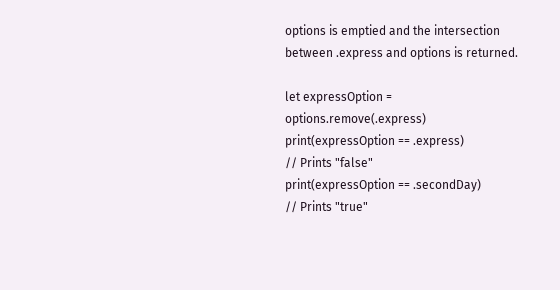options is emptied and the intersection between .express and options is returned.

let expressOption = options.remove(.express)
print(expressOption == .express)
// Prints "false"
print(expressOption == .secondDay)
// Prints "true"